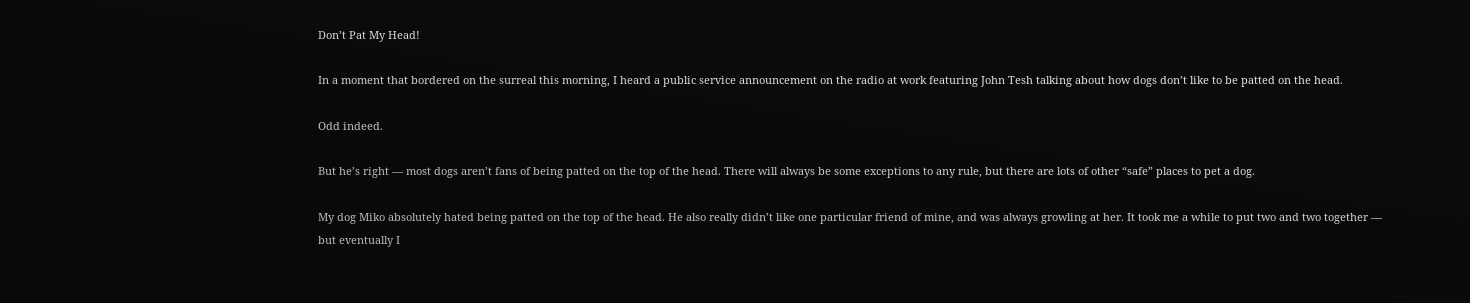Don’t Pat My Head!

In a moment that bordered on the surreal this morning, I heard a public service announcement on the radio at work featuring John Tesh talking about how dogs don’t like to be patted on the head.

Odd indeed.

But he’s right — most dogs aren’t fans of being patted on the top of the head. There will always be some exceptions to any rule, but there are lots of other “safe” places to pet a dog.

My dog Miko absolutely hated being patted on the top of the head. He also really didn’t like one particular friend of mine, and was always growling at her. It took me a while to put two and two together — but eventually I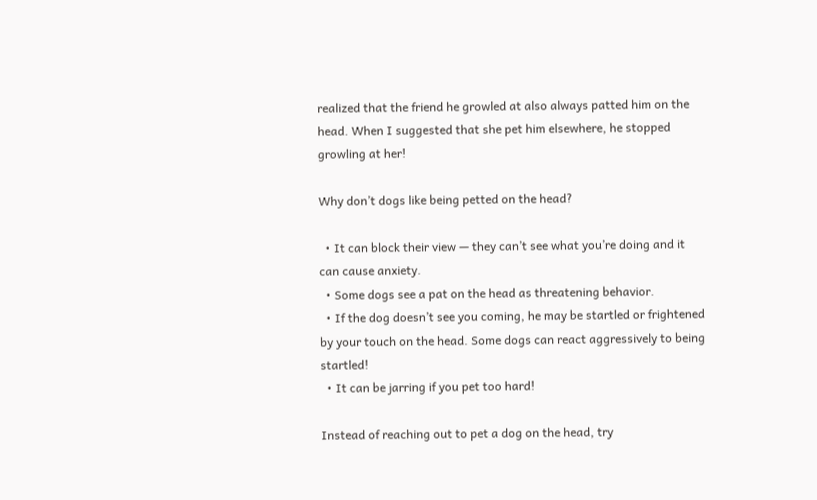realized that the friend he growled at also always patted him on the head. When I suggested that she pet him elsewhere, he stopped growling at her!

Why don’t dogs like being petted on the head?

  • It can block their view — they can’t see what you’re doing and it can cause anxiety.
  • Some dogs see a pat on the head as threatening behavior.
  • If the dog doesn’t see you coming, he may be startled or frightened by your touch on the head. Some dogs can react aggressively to being startled!
  • It can be jarring if you pet too hard!

Instead of reaching out to pet a dog on the head, try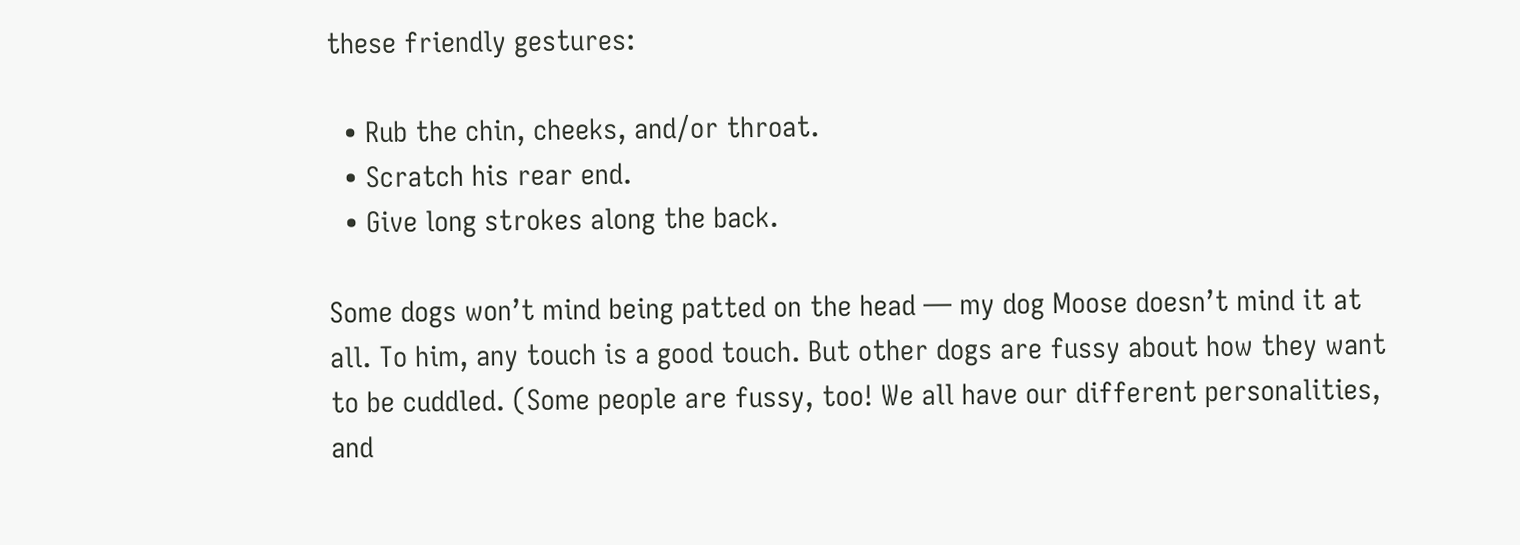these friendly gestures:

  • Rub the chin, cheeks, and/or throat.
  • Scratch his rear end.
  • Give long strokes along the back.

Some dogs won’t mind being patted on the head — my dog Moose doesn’t mind it at all. To him, any touch is a good touch. But other dogs are fussy about how they want to be cuddled. (Some people are fussy, too! We all have our different personalities, and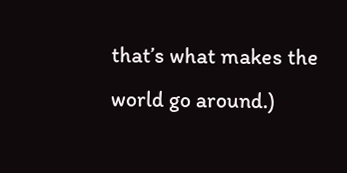that’s what makes the world go around.)